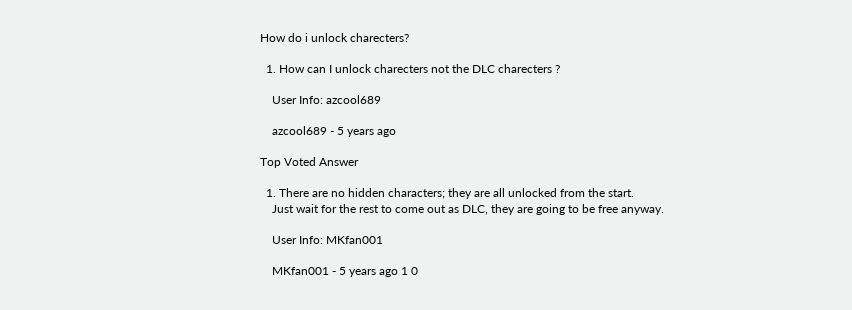How do i unlock charecters?

  1. How can I unlock charecters not the DLC charecters ?

    User Info: azcool689

    azcool689 - 5 years ago

Top Voted Answer

  1. There are no hidden characters; they are all unlocked from the start.
    Just wait for the rest to come out as DLC, they are going to be free anyway.

    User Info: MKfan001

    MKfan001 - 5 years ago 1 0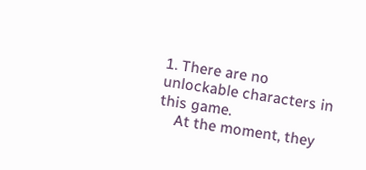1. There are no unlockable characters in this game.
    At the moment, they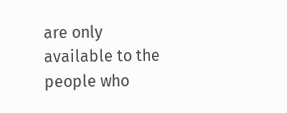are only available to the people who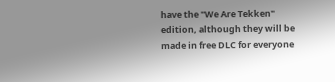have the "We Are Tekken" edition, although they will be made in free DLC for everyone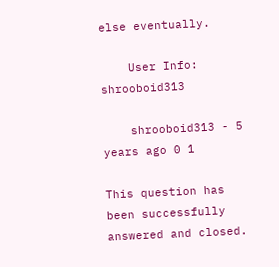else eventually.

    User Info: shrooboid313

    shrooboid313 - 5 years ago 0 1

This question has been successfully answered and closed.